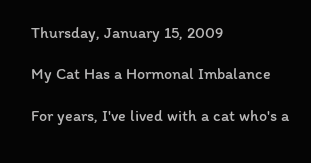Thursday, January 15, 2009

My Cat Has a Hormonal Imbalance

For years, I've lived with a cat who's a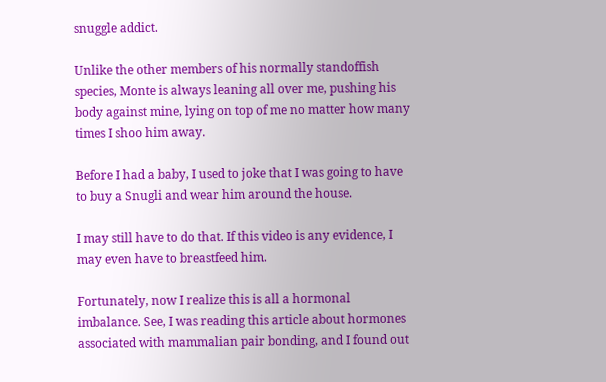snuggle addict.

Unlike the other members of his normally standoffish species, Monte is always leaning all over me, pushing his body against mine, lying on top of me no matter how many times I shoo him away.

Before I had a baby, I used to joke that I was going to have to buy a Snugli and wear him around the house.

I may still have to do that. If this video is any evidence, I may even have to breastfeed him.

Fortunately, now I realize this is all a hormonal imbalance. See, I was reading this article about hormones associated with mammalian pair bonding, and I found out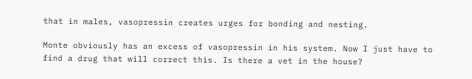that in males, vasopressin creates urges for bonding and nesting.

Monte obviously has an excess of vasopressin in his system. Now I just have to find a drug that will correct this. Is there a vet in the house?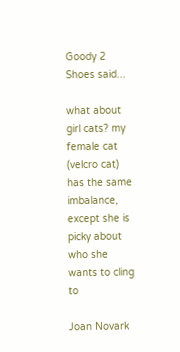Goody 2 Shoes said...

what about girl cats? my female cat (velcro cat) has the same imbalance, except she is picky about who she wants to cling to

Joan Novark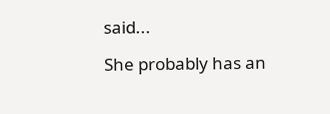said...

She probably has an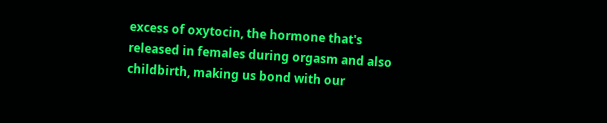excess of oxytocin, the hormone that's released in females during orgasm and also childbirth, making us bond with our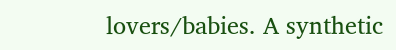lovers/babies. A synthetic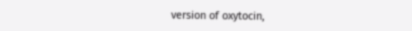version of oxytocin,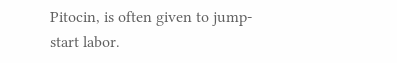Pitocin, is often given to jump-start labor.